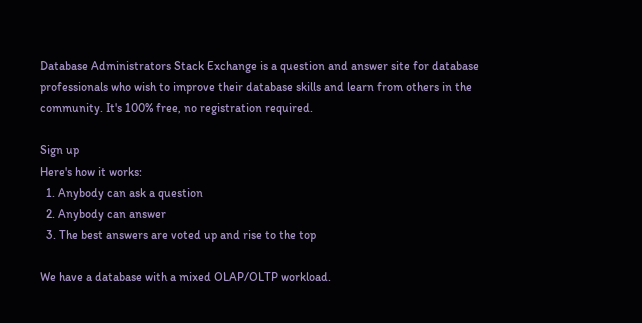Database Administrators Stack Exchange is a question and answer site for database professionals who wish to improve their database skills and learn from others in the community. It's 100% free, no registration required.

Sign up
Here's how it works:
  1. Anybody can ask a question
  2. Anybody can answer
  3. The best answers are voted up and rise to the top

We have a database with a mixed OLAP/OLTP workload.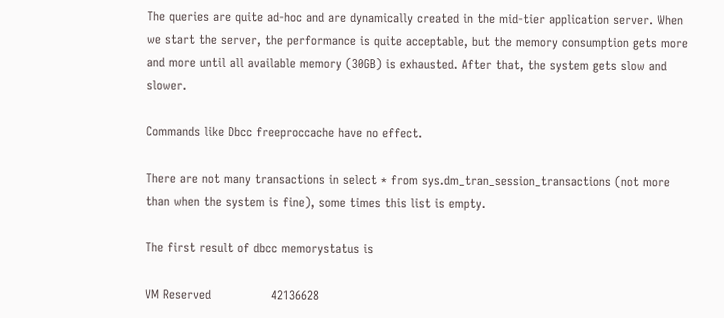The queries are quite ad-hoc and are dynamically created in the mid-tier application server. When we start the server, the performance is quite acceptable, but the memory consumption gets more and more until all available memory (30GB) is exhausted. After that, the system gets slow and slower.

Commands like Dbcc freeproccache have no effect.

There are not many transactions in select * from sys.dm_tran_session_transactions (not more than when the system is fine), some times this list is empty.

The first result of dbcc memorystatus is

VM Reserved               42136628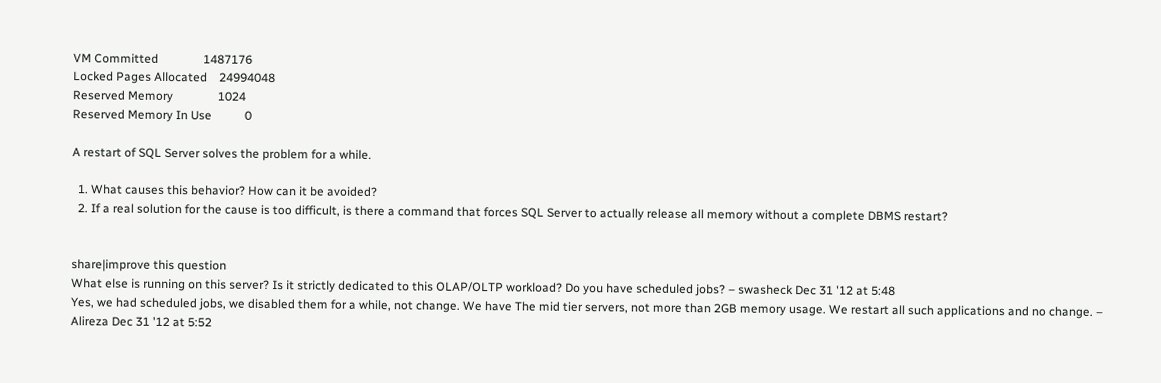VM Committed               1487176
Locked Pages Allocated    24994048
Reserved Memory               1024
Reserved Memory In Use           0

A restart of SQL Server solves the problem for a while.

  1. What causes this behavior? How can it be avoided?
  2. If a real solution for the cause is too difficult, is there a command that forces SQL Server to actually release all memory without a complete DBMS restart?


share|improve this question
What else is running on this server? Is it strictly dedicated to this OLAP/OLTP workload? Do you have scheduled jobs? – swasheck Dec 31 '12 at 5:48
Yes, we had scheduled jobs, we disabled them for a while, not change. We have The mid tier servers, not more than 2GB memory usage. We restart all such applications and no change. – Alireza Dec 31 '12 at 5:52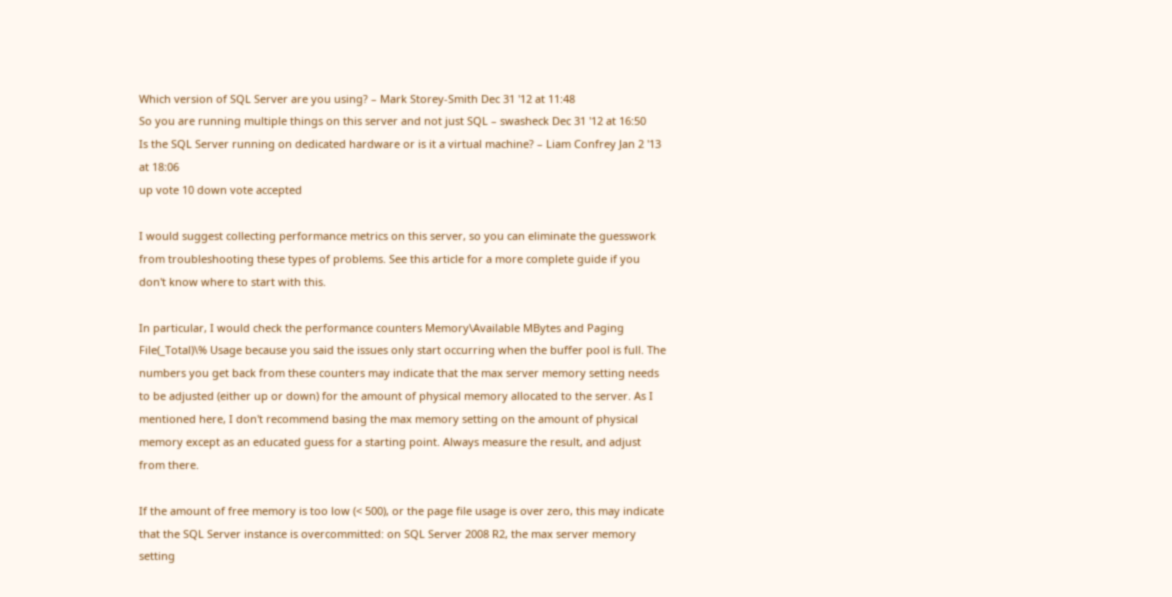Which version of SQL Server are you using? – Mark Storey-Smith Dec 31 '12 at 11:48
So you are running multiple things on this server and not just SQL – swasheck Dec 31 '12 at 16:50
Is the SQL Server running on dedicated hardware or is it a virtual machine? – Liam Confrey Jan 2 '13 at 18:06
up vote 10 down vote accepted

I would suggest collecting performance metrics on this server, so you can eliminate the guesswork from troubleshooting these types of problems. See this article for a more complete guide if you don't know where to start with this.

In particular, I would check the performance counters Memory\Available MBytes and Paging File(_Total)\% Usage because you said the issues only start occurring when the buffer pool is full. The numbers you get back from these counters may indicate that the max server memory setting needs to be adjusted (either up or down) for the amount of physical memory allocated to the server. As I mentioned here, I don't recommend basing the max memory setting on the amount of physical memory except as an educated guess for a starting point. Always measure the result, and adjust from there.

If the amount of free memory is too low (< 500), or the page file usage is over zero, this may indicate that the SQL Server instance is overcommitted: on SQL Server 2008 R2, the max server memory setting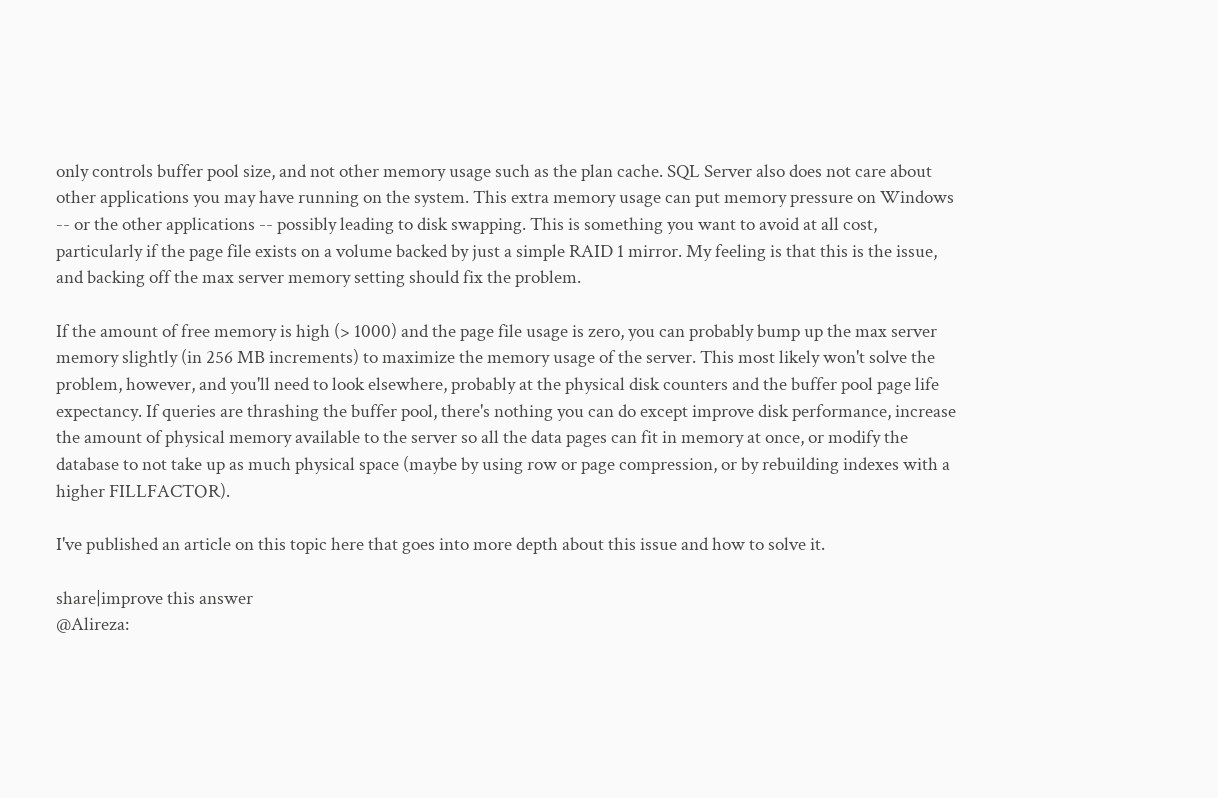only controls buffer pool size, and not other memory usage such as the plan cache. SQL Server also does not care about other applications you may have running on the system. This extra memory usage can put memory pressure on Windows -- or the other applications -- possibly leading to disk swapping. This is something you want to avoid at all cost, particularly if the page file exists on a volume backed by just a simple RAID 1 mirror. My feeling is that this is the issue, and backing off the max server memory setting should fix the problem.

If the amount of free memory is high (> 1000) and the page file usage is zero, you can probably bump up the max server memory slightly (in 256 MB increments) to maximize the memory usage of the server. This most likely won't solve the problem, however, and you'll need to look elsewhere, probably at the physical disk counters and the buffer pool page life expectancy. If queries are thrashing the buffer pool, there's nothing you can do except improve disk performance, increase the amount of physical memory available to the server so all the data pages can fit in memory at once, or modify the database to not take up as much physical space (maybe by using row or page compression, or by rebuilding indexes with a higher FILLFACTOR).

I've published an article on this topic here that goes into more depth about this issue and how to solve it.

share|improve this answer
@Alireza: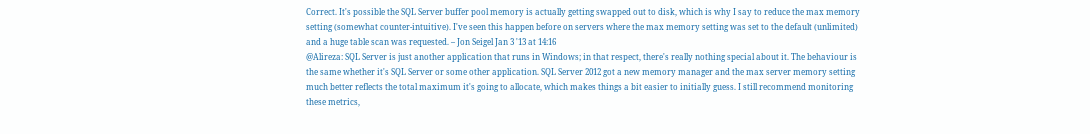Correct. It's possible the SQL Server buffer pool memory is actually getting swapped out to disk, which is why I say to reduce the max memory setting (somewhat counter-intuitive). I've seen this happen before on servers where the max memory setting was set to the default (unlimited) and a huge table scan was requested. – Jon Seigel Jan 3 '13 at 14:16
@Alireza: SQL Server is just another application that runs in Windows; in that respect, there's really nothing special about it. The behaviour is the same whether it's SQL Server or some other application. SQL Server 2012 got a new memory manager and the max server memory setting much better reflects the total maximum it's going to allocate, which makes things a bit easier to initially guess. I still recommend monitoring these metrics,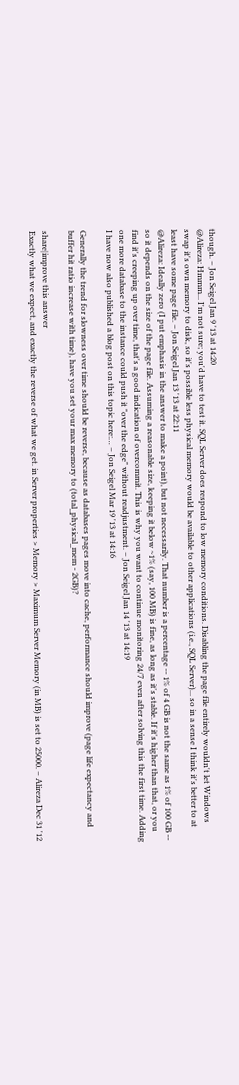though. – Jon Seigel Jan 9 '13 at 14:20
@Alireza: Hmmm... I'm not sure; you'd have to test it. SQL Server does respond to low memory conditions. Disabling the page file entirely wouldn't let Windows swap it's own memory to disk, so it's possible less physical memory would be available to other applications (i.e., SQL Server)... so in a sense I think it's better to at least have some page file. – Jon Seigel Jan 13 '13 at 22:11
@Alireza: Ideally zero (I put emphasis in the answer to make a point), but not necessarily. That number is a percentage -- 1% of 4 GB is not the same as 1% of 100 GB -- so it depends on the size of the page file. Assuming a reasonable size, keeping it below ~1% (say, 100 MB) is fine, as long as it's stable. If it's higher than that, or you find it's creeping up over time, that's a good indication of overcommit. This is why you want to continue monitoring 24/7 even after solving this the first time. Adding one more database to the instance could push it "over the edge" without readjustment. – Jon Seigel Jan 14 '13 at 14:19
I have now also published a blog post on this topic here:… – Jon Seigel Mar 19 '13 at 14:16

Generally the trend for slowness over time should be reverse, because as databases pages move into cache, performance should improve (page life expectancy and buffer hit ratio increase with time), have you set your max memory to (total_physical_mem - 2GB)?

share|improve this answer
Exactly what we expect, and exactly the reverse of what we get. in Server properties > Memory > Maximum Server Memory (in MB) is set to 25000. – Alireza Dec 31 '12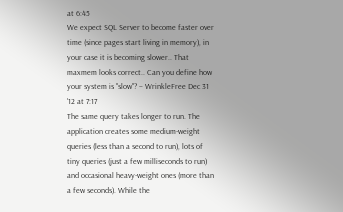at 6:45
We expect SQL Server to become faster over time (since pages start living in memory), in your case it is becoming slower.. That maxmem looks correct.. Can you define how your system is "slow"? – WrinkleFree Dec 31 '12 at 7:17
The same query takes longer to run. The application creates some medium-weight queries (less than a second to run), lots of tiny queries (just a few milliseconds to run) and occasional heavy-weight ones (more than a few seconds). While the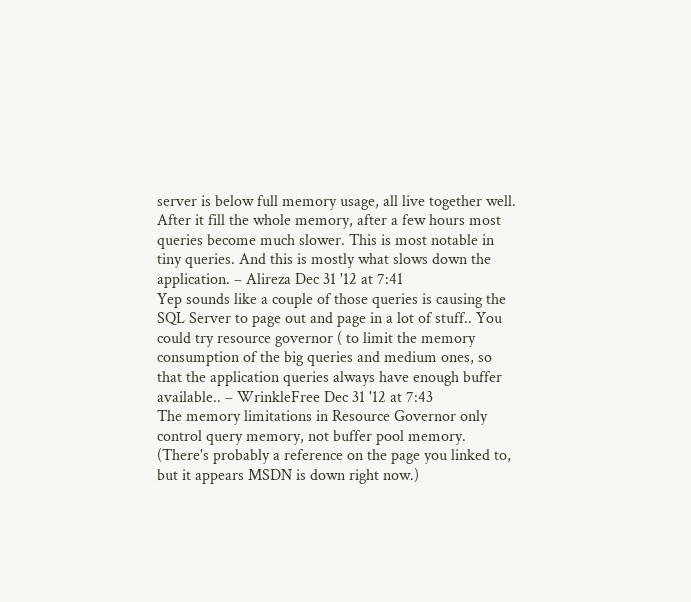server is below full memory usage, all live together well. After it fill the whole memory, after a few hours most queries become much slower. This is most notable in tiny queries. And this is mostly what slows down the application. – Alireza Dec 31 '12 at 7:41
Yep sounds like a couple of those queries is causing the SQL Server to page out and page in a lot of stuff.. You could try resource governor ( to limit the memory consumption of the big queries and medium ones, so that the application queries always have enough buffer available.. – WrinkleFree Dec 31 '12 at 7:43
The memory limitations in Resource Governor only control query memory, not buffer pool memory. (There's probably a reference on the page you linked to, but it appears MSDN is down right now.)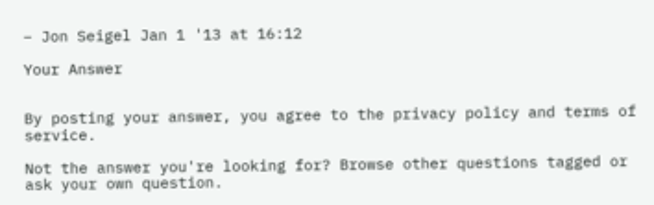– Jon Seigel Jan 1 '13 at 16:12

Your Answer


By posting your answer, you agree to the privacy policy and terms of service.

Not the answer you're looking for? Browse other questions tagged or ask your own question.